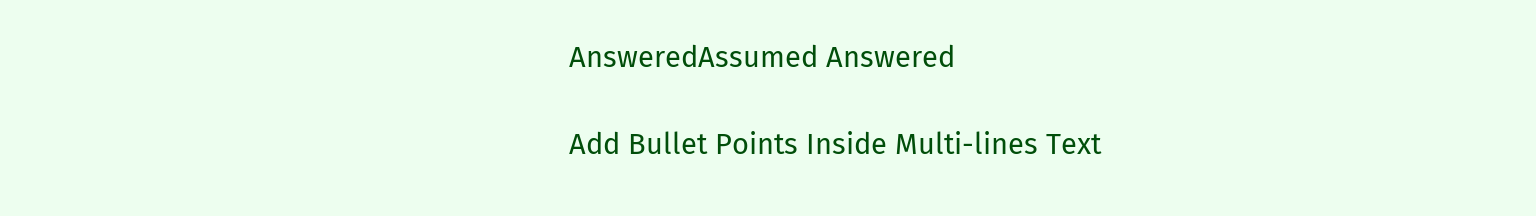AnsweredAssumed Answered

Add Bullet Points Inside Multi-lines Text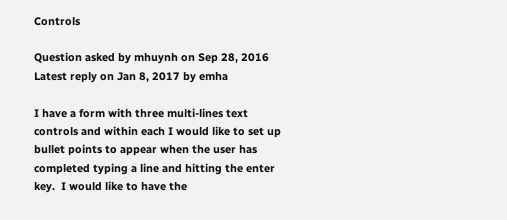Controls

Question asked by mhuynh on Sep 28, 2016
Latest reply on Jan 8, 2017 by emha

I have a form with three multi-lines text controls and within each I would like to set up bullet points to appear when the user has completed typing a line and hitting the enter key.  I would like to have the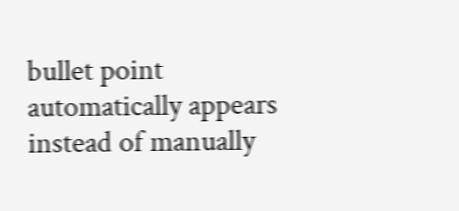bullet point automatically appears instead of manually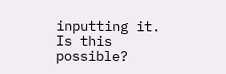inputting it.  Is this possible?